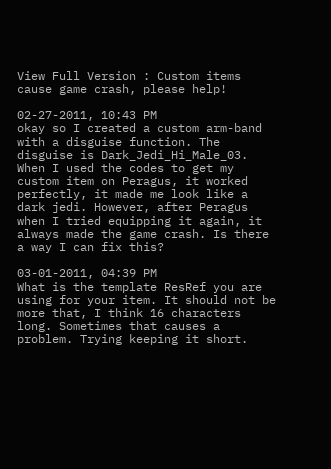View Full Version : Custom items cause game crash, please help!

02-27-2011, 10:43 PM
okay so I created a custom arm-band with a disguise function. The disguise is Dark_Jedi_Hi_Male_03. When I used the codes to get my custom item on Peragus, it worked perfectly, it made me look like a dark jedi. However, after Peragus when I tried equipping it again, it always made the game crash. Is there a way I can fix this?

03-01-2011, 04:39 PM
What is the template ResRef you are using for your item. It should not be more that, I think 16 characters long. Sometimes that causes a problem. Trying keeping it short.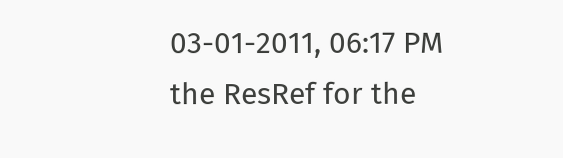03-01-2011, 06:17 PM
the ResRef for the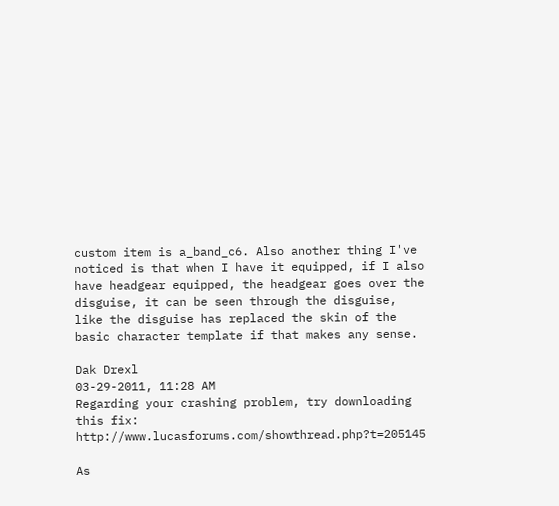custom item is a_band_c6. Also another thing I've noticed is that when I have it equipped, if I also have headgear equipped, the headgear goes over the disguise, it can be seen through the disguise, like the disguise has replaced the skin of the basic character template if that makes any sense.

Dak Drexl
03-29-2011, 11:28 AM
Regarding your crashing problem, try downloading this fix: http://www.lucasforums.com/showthread.php?t=205145

As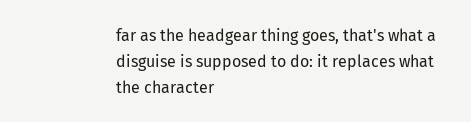far as the headgear thing goes, that's what a disguise is supposed to do: it replaces what the character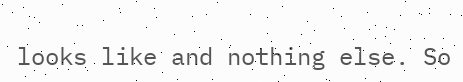looks like and nothing else. So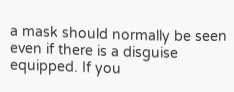a mask should normally be seen even if there is a disguise equipped. If you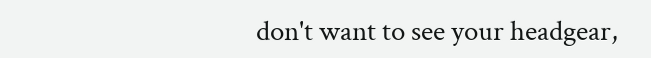don't want to see your headgear,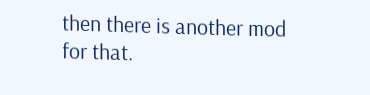then there is another mod for that.